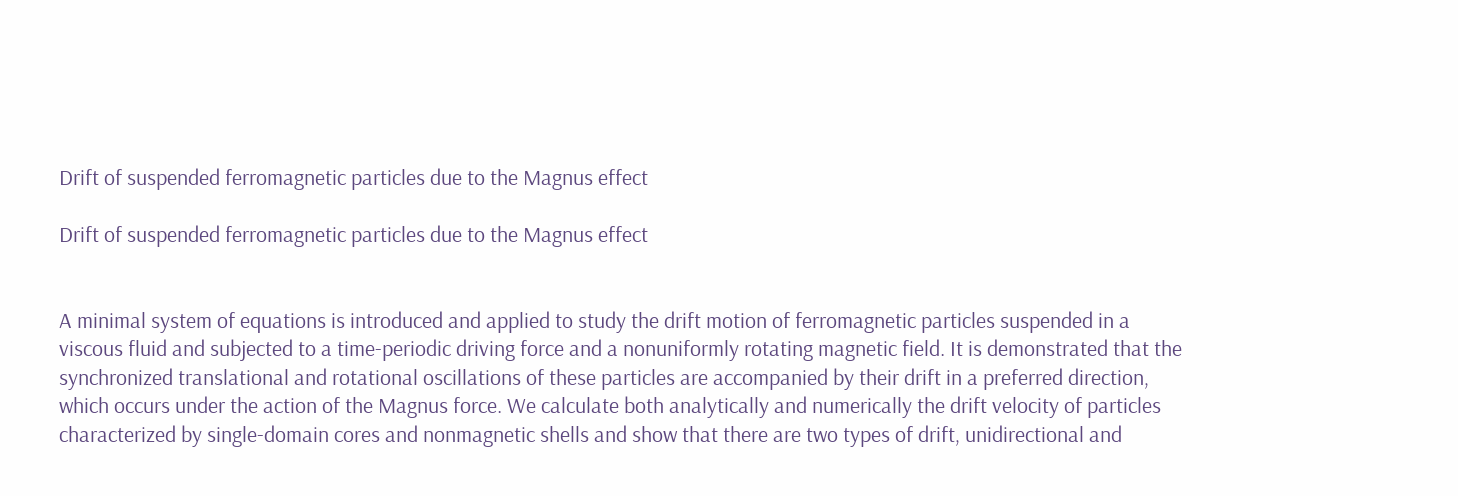Drift of suspended ferromagnetic particles due to the Magnus effect

Drift of suspended ferromagnetic particles due to the Magnus effect


A minimal system of equations is introduced and applied to study the drift motion of ferromagnetic particles suspended in a viscous fluid and subjected to a time-periodic driving force and a nonuniformly rotating magnetic field. It is demonstrated that the synchronized translational and rotational oscillations of these particles are accompanied by their drift in a preferred direction, which occurs under the action of the Magnus force. We calculate both analytically and numerically the drift velocity of particles characterized by single-domain cores and nonmagnetic shells and show that there are two types of drift, unidirectional and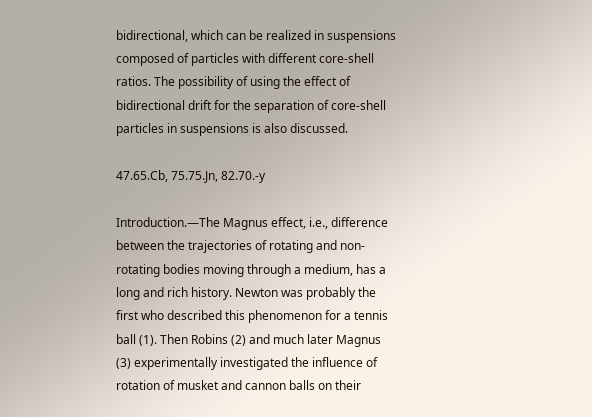bidirectional, which can be realized in suspensions composed of particles with different core-shell ratios. The possibility of using the effect of bidirectional drift for the separation of core-shell particles in suspensions is also discussed.

47.65.Cb, 75.75.Jn, 82.70.-y

Introduction.—The Magnus effect, i.e., difference between the trajectories of rotating and non-rotating bodies moving through a medium, has a long and rich history. Newton was probably the first who described this phenomenon for a tennis ball (1). Then Robins (2) and much later Magnus (3) experimentally investigated the influence of rotation of musket and cannon balls on their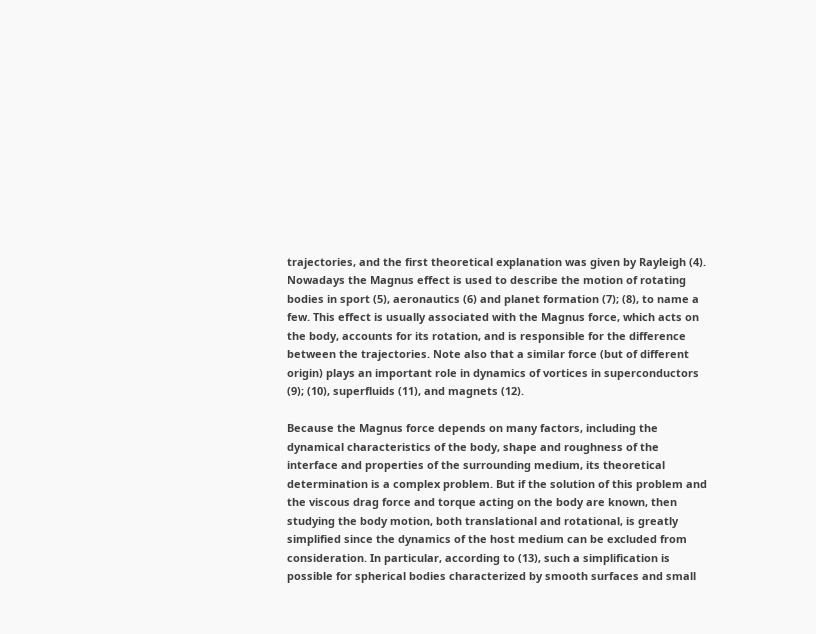trajectories, and the first theoretical explanation was given by Rayleigh (4). Nowadays the Magnus effect is used to describe the motion of rotating bodies in sport (5), aeronautics (6) and planet formation (7); (8), to name a few. This effect is usually associated with the Magnus force, which acts on the body, accounts for its rotation, and is responsible for the difference between the trajectories. Note also that a similar force (but of different origin) plays an important role in dynamics of vortices in superconductors (9); (10), superfluids (11), and magnets (12).

Because the Magnus force depends on many factors, including the dynamical characteristics of the body, shape and roughness of the interface and properties of the surrounding medium, its theoretical determination is a complex problem. But if the solution of this problem and the viscous drag force and torque acting on the body are known, then studying the body motion, both translational and rotational, is greatly simplified since the dynamics of the host medium can be excluded from consideration. In particular, according to (13), such a simplification is possible for spherical bodies characterized by smooth surfaces and small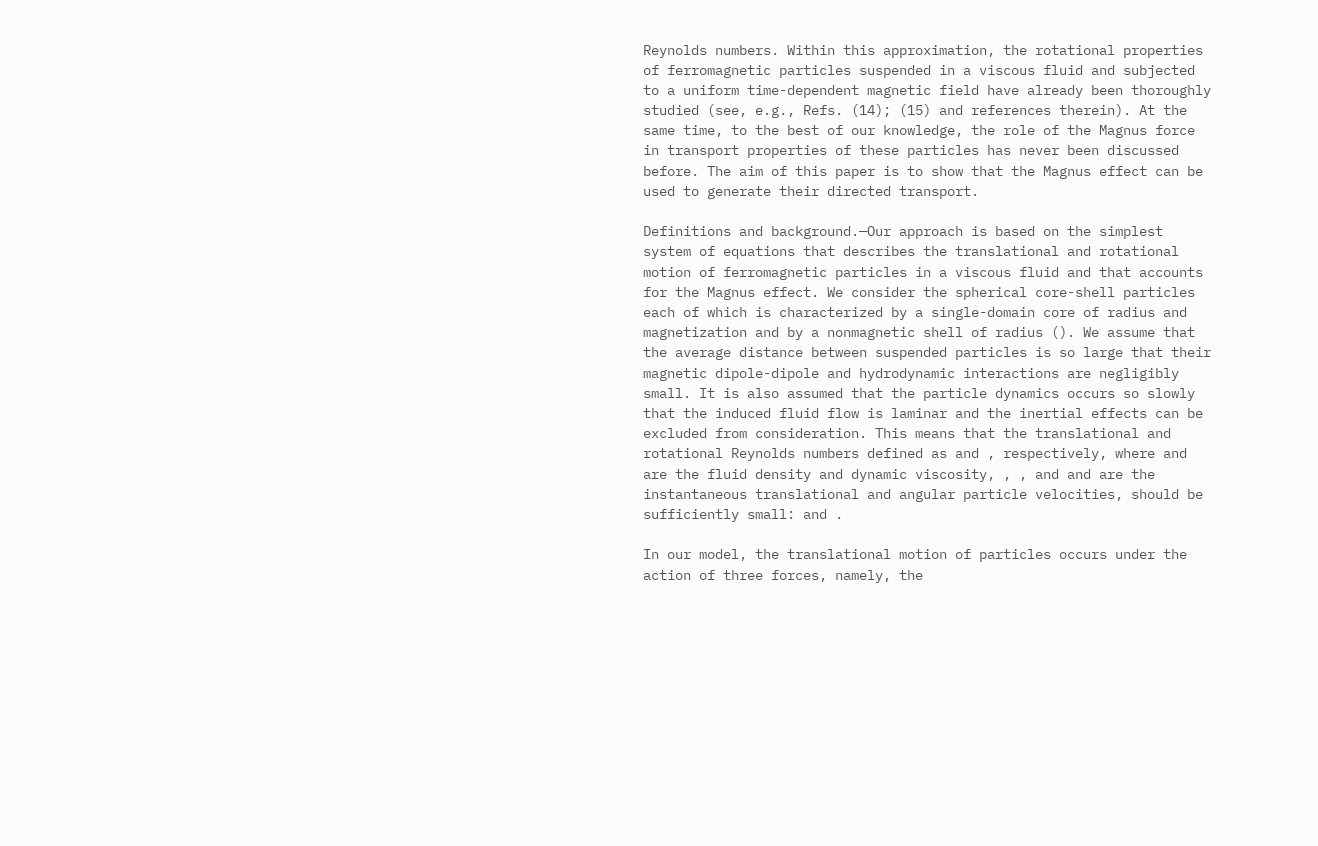Reynolds numbers. Within this approximation, the rotational properties of ferromagnetic particles suspended in a viscous fluid and subjected to a uniform time-dependent magnetic field have already been thoroughly studied (see, e.g., Refs. (14); (15) and references therein). At the same time, to the best of our knowledge, the role of the Magnus force in transport properties of these particles has never been discussed before. The aim of this paper is to show that the Magnus effect can be used to generate their directed transport.

Definitions and background.—Our approach is based on the simplest system of equations that describes the translational and rotational motion of ferromagnetic particles in a viscous fluid and that accounts for the Magnus effect. We consider the spherical core-shell particles each of which is characterized by a single-domain core of radius and magnetization and by a nonmagnetic shell of radius (). We assume that the average distance between suspended particles is so large that their magnetic dipole-dipole and hydrodynamic interactions are negligibly small. It is also assumed that the particle dynamics occurs so slowly that the induced fluid flow is laminar and the inertial effects can be excluded from consideration. This means that the translational and rotational Reynolds numbers defined as and , respectively, where and are the fluid density and dynamic viscosity, , , and and are the instantaneous translational and angular particle velocities, should be sufficiently small: and .

In our model, the translational motion of particles occurs under the action of three forces, namely, the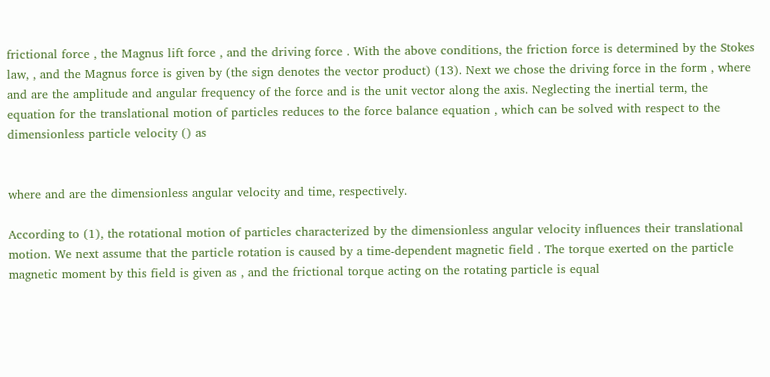frictional force , the Magnus lift force , and the driving force . With the above conditions, the friction force is determined by the Stokes law, , and the Magnus force is given by (the sign denotes the vector product) (13). Next we chose the driving force in the form , where and are the amplitude and angular frequency of the force and is the unit vector along the axis. Neglecting the inertial term, the equation for the translational motion of particles reduces to the force balance equation , which can be solved with respect to the dimensionless particle velocity () as


where and are the dimensionless angular velocity and time, respectively.

According to (1), the rotational motion of particles characterized by the dimensionless angular velocity influences their translational motion. We next assume that the particle rotation is caused by a time-dependent magnetic field . The torque exerted on the particle magnetic moment by this field is given as , and the frictional torque acting on the rotating particle is equal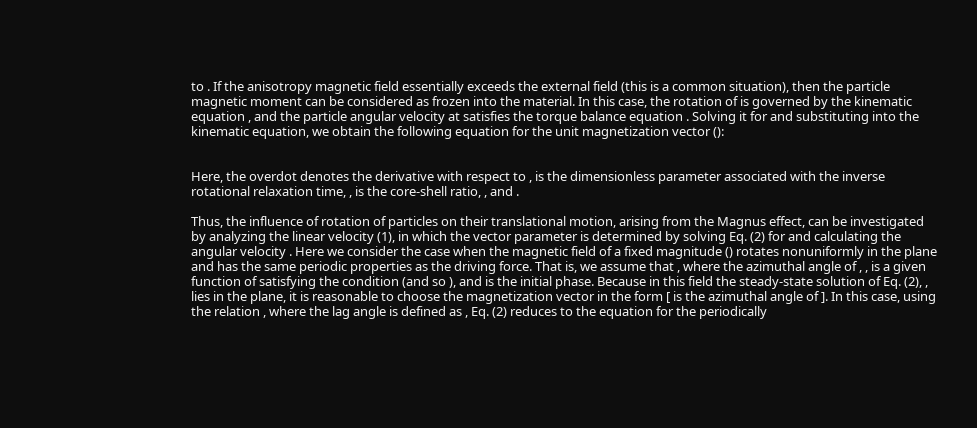to . If the anisotropy magnetic field essentially exceeds the external field (this is a common situation), then the particle magnetic moment can be considered as frozen into the material. In this case, the rotation of is governed by the kinematic equation , and the particle angular velocity at satisfies the torque balance equation . Solving it for and substituting into the kinematic equation, we obtain the following equation for the unit magnetization vector ():


Here, the overdot denotes the derivative with respect to , is the dimensionless parameter associated with the inverse rotational relaxation time, , is the core-shell ratio, , and .

Thus, the influence of rotation of particles on their translational motion, arising from the Magnus effect, can be investigated by analyzing the linear velocity (1), in which the vector parameter is determined by solving Eq. (2) for and calculating the angular velocity . Here we consider the case when the magnetic field of a fixed magnitude () rotates nonuniformly in the plane and has the same periodic properties as the driving force. That is, we assume that , where the azimuthal angle of , , is a given function of satisfying the condition (and so ), and is the initial phase. Because in this field the steady-state solution of Eq. (2), , lies in the plane, it is reasonable to choose the magnetization vector in the form [ is the azimuthal angle of ]. In this case, using the relation , where the lag angle is defined as , Eq. (2) reduces to the equation for the periodically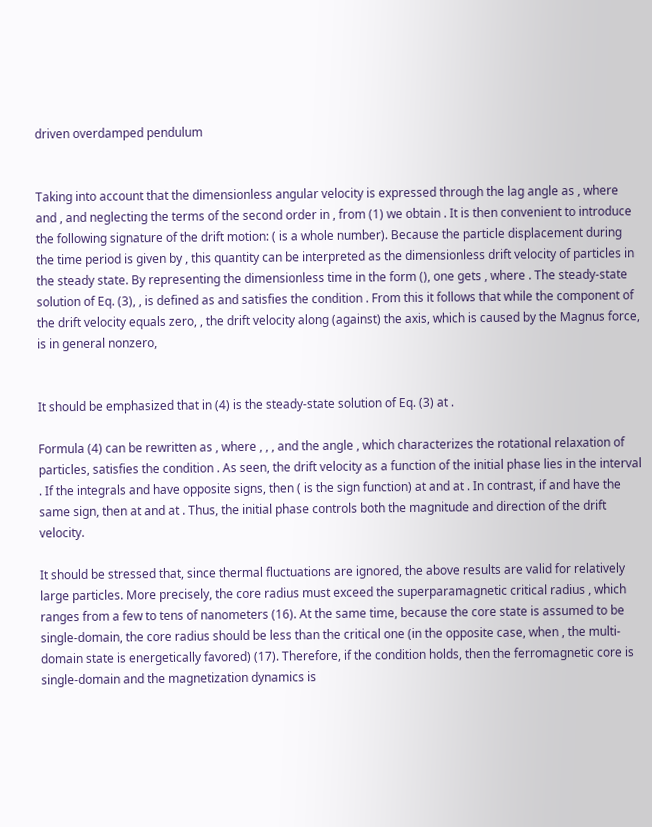driven overdamped pendulum


Taking into account that the dimensionless angular velocity is expressed through the lag angle as , where and , and neglecting the terms of the second order in , from (1) we obtain . It is then convenient to introduce the following signature of the drift motion: ( is a whole number). Because the particle displacement during the time period is given by , this quantity can be interpreted as the dimensionless drift velocity of particles in the steady state. By representing the dimensionless time in the form (), one gets , where . The steady-state solution of Eq. (3), , is defined as and satisfies the condition . From this it follows that while the component of the drift velocity equals zero, , the drift velocity along (against) the axis, which is caused by the Magnus force, is in general nonzero,


It should be emphasized that in (4) is the steady-state solution of Eq. (3) at .

Formula (4) can be rewritten as , where , , , and the angle , which characterizes the rotational relaxation of particles, satisfies the condition . As seen, the drift velocity as a function of the initial phase lies in the interval . If the integrals and have opposite signs, then ( is the sign function) at and at . In contrast, if and have the same sign, then at and at . Thus, the initial phase controls both the magnitude and direction of the drift velocity.

It should be stressed that, since thermal fluctuations are ignored, the above results are valid for relatively large particles. More precisely, the core radius must exceed the superparamagnetic critical radius , which ranges from a few to tens of nanometers (16). At the same time, because the core state is assumed to be single-domain, the core radius should be less than the critical one (in the opposite case, when , the multi-domain state is energetically favored) (17). Therefore, if the condition holds, then the ferromagnetic core is single-domain and the magnetization dynamics is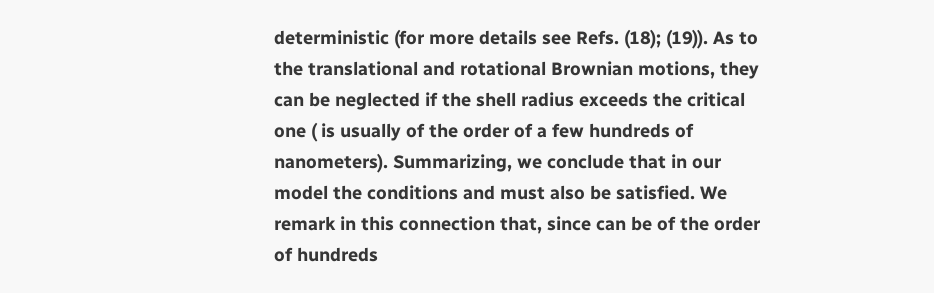deterministic (for more details see Refs. (18); (19)). As to the translational and rotational Brownian motions, they can be neglected if the shell radius exceeds the critical one ( is usually of the order of a few hundreds of nanometers). Summarizing, we conclude that in our model the conditions and must also be satisfied. We remark in this connection that, since can be of the order of hundreds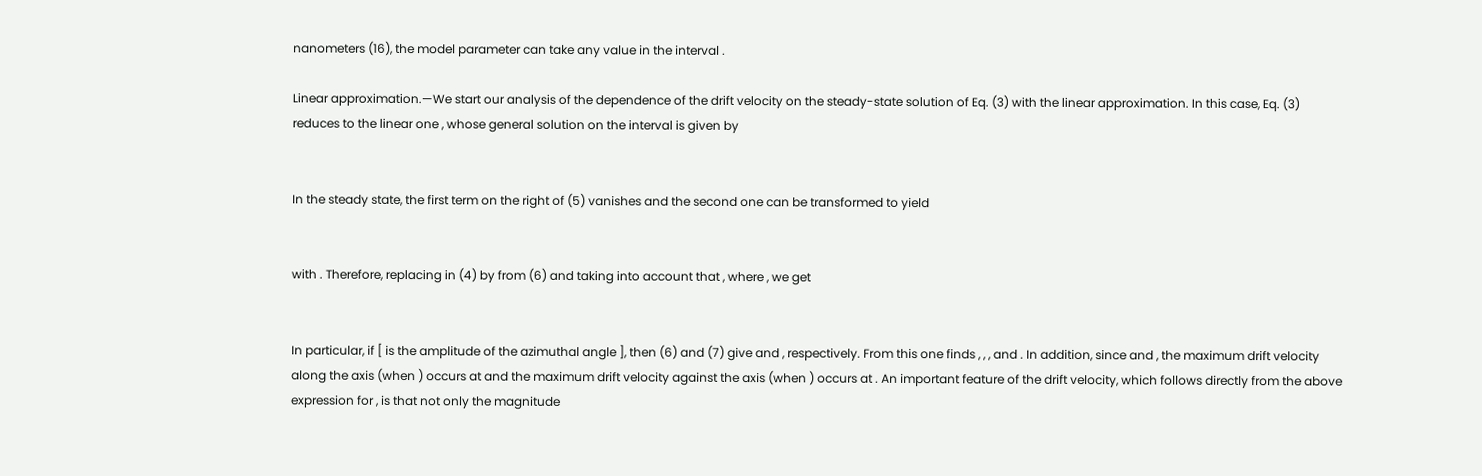nanometers (16), the model parameter can take any value in the interval .

Linear approximation.—We start our analysis of the dependence of the drift velocity on the steady-state solution of Eq. (3) with the linear approximation. In this case, Eq. (3) reduces to the linear one , whose general solution on the interval is given by


In the steady state, the first term on the right of (5) vanishes and the second one can be transformed to yield


with . Therefore, replacing in (4) by from (6) and taking into account that , where , we get


In particular, if [ is the amplitude of the azimuthal angle ], then (6) and (7) give and , respectively. From this one finds , , , and . In addition, since and , the maximum drift velocity along the axis (when ) occurs at and the maximum drift velocity against the axis (when ) occurs at . An important feature of the drift velocity, which follows directly from the above expression for , is that not only the magnitude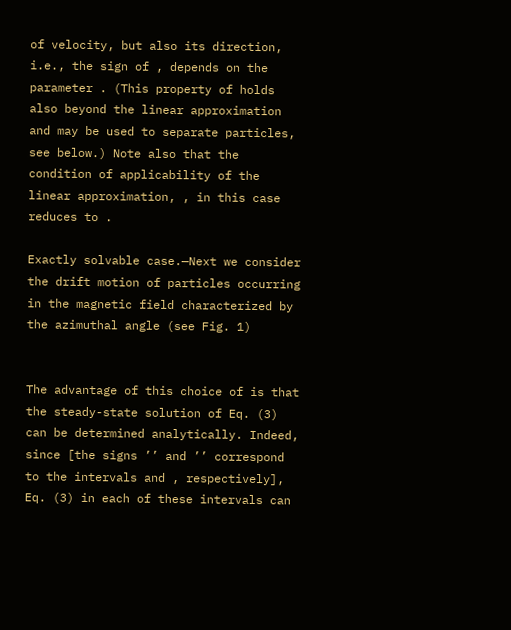of velocity, but also its direction, i.e., the sign of , depends on the parameter . (This property of holds also beyond the linear approximation and may be used to separate particles, see below.) Note also that the condition of applicability of the linear approximation, , in this case reduces to .

Exactly solvable case.—Next we consider the drift motion of particles occurring in the magnetic field characterized by the azimuthal angle (see Fig. 1)


The advantage of this choice of is that the steady-state solution of Eq. (3) can be determined analytically. Indeed, since [the signs ’’ and ’’ correspond to the intervals and , respectively], Eq. (3) in each of these intervals can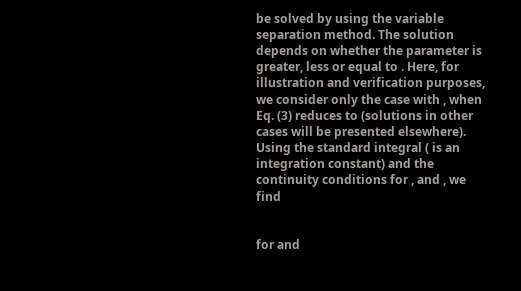be solved by using the variable separation method. The solution depends on whether the parameter is greater, less or equal to . Here, for illustration and verification purposes, we consider only the case with , when Eq. (3) reduces to (solutions in other cases will be presented elsewhere). Using the standard integral ( is an integration constant) and the continuity conditions for , and , we find


for and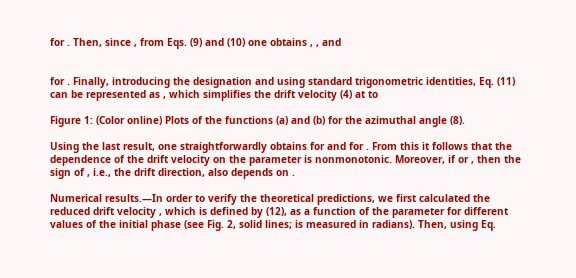for . Then, since , from Eqs. (9) and (10) one obtains , , and


for . Finally, introducing the designation and using standard trigonometric identities, Eq. (11) can be represented as , which simplifies the drift velocity (4) at to

Figure 1: (Color online) Plots of the functions (a) and (b) for the azimuthal angle (8).

Using the last result, one straightforwardly obtains for and for . From this it follows that the dependence of the drift velocity on the parameter is nonmonotonic. Moreover, if or , then the sign of , i.e., the drift direction, also depends on .

Numerical results.—In order to verify the theoretical predictions, we first calculated the reduced drift velocity , which is defined by (12), as a function of the parameter for different values of the initial phase (see Fig. 2, solid lines; is measured in radians). Then, using Eq.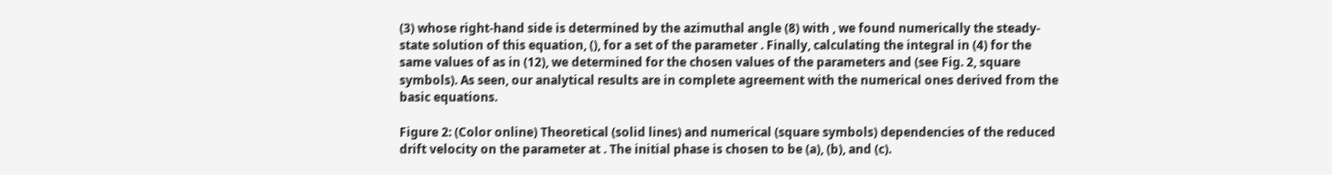(3) whose right-hand side is determined by the azimuthal angle (8) with , we found numerically the steady-state solution of this equation, (), for a set of the parameter . Finally, calculating the integral in (4) for the same values of as in (12), we determined for the chosen values of the parameters and (see Fig. 2, square symbols). As seen, our analytical results are in complete agreement with the numerical ones derived from the basic equations.

Figure 2: (Color online) Theoretical (solid lines) and numerical (square symbols) dependencies of the reduced drift velocity on the parameter at . The initial phase is chosen to be (a), (b), and (c).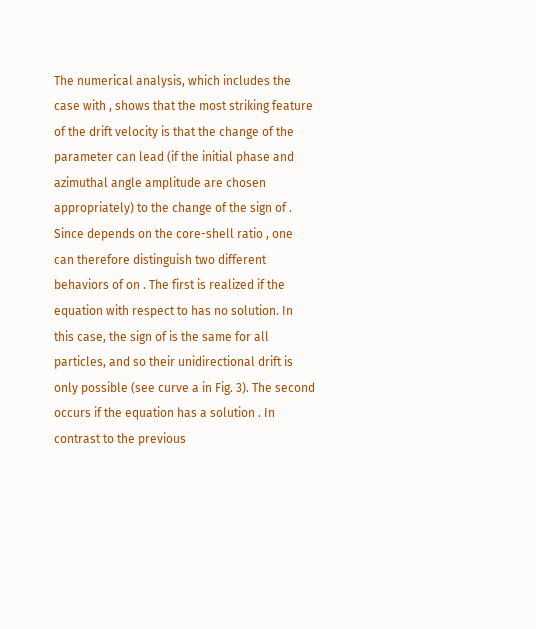The numerical analysis, which includes the case with , shows that the most striking feature of the drift velocity is that the change of the parameter can lead (if the initial phase and azimuthal angle amplitude are chosen appropriately) to the change of the sign of . Since depends on the core-shell ratio , one can therefore distinguish two different behaviors of on . The first is realized if the equation with respect to has no solution. In this case, the sign of is the same for all particles, and so their unidirectional drift is only possible (see curve a in Fig. 3). The second occurs if the equation has a solution . In contrast to the previous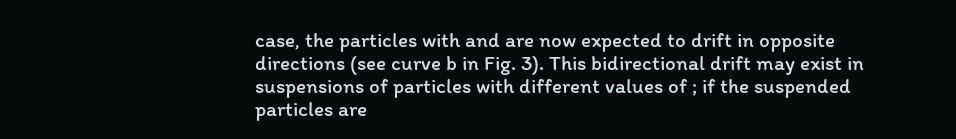case, the particles with and are now expected to drift in opposite directions (see curve b in Fig. 3). This bidirectional drift may exist in suspensions of particles with different values of ; if the suspended particles are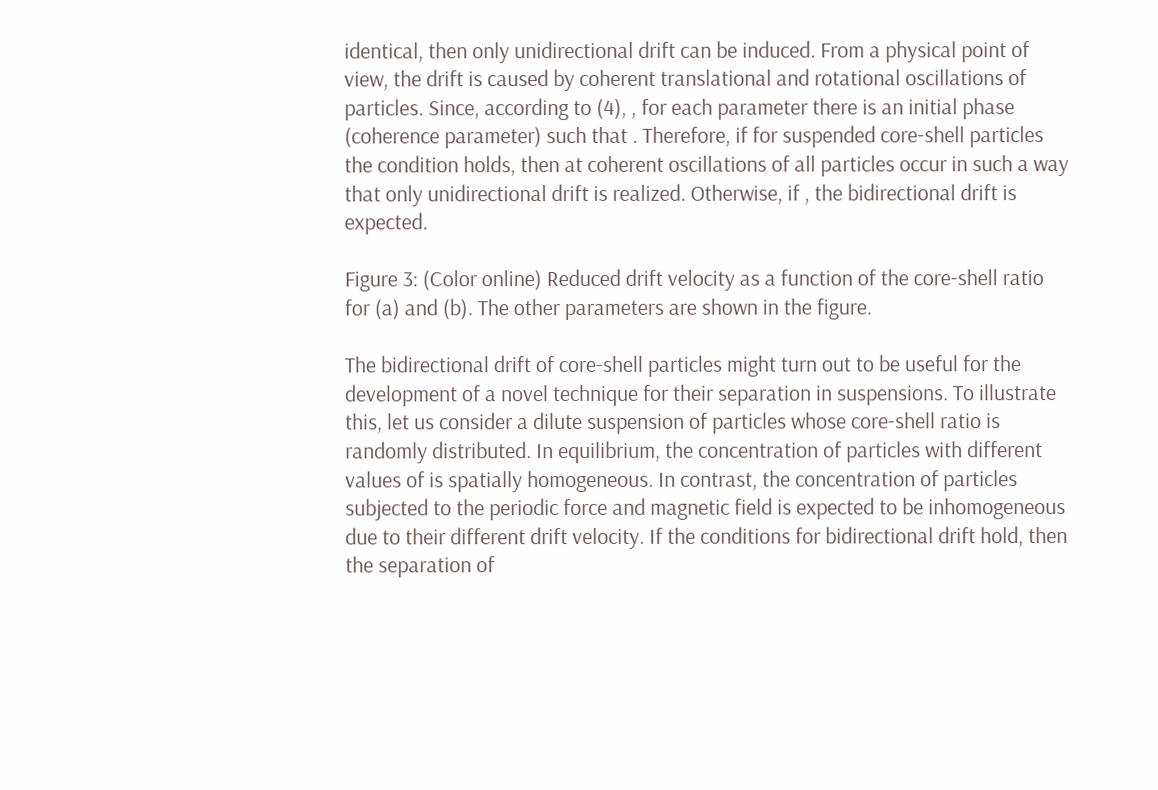identical, then only unidirectional drift can be induced. From a physical point of view, the drift is caused by coherent translational and rotational oscillations of particles. Since, according to (4), , for each parameter there is an initial phase (coherence parameter) such that . Therefore, if for suspended core-shell particles the condition holds, then at coherent oscillations of all particles occur in such a way that only unidirectional drift is realized. Otherwise, if , the bidirectional drift is expected.

Figure 3: (Color online) Reduced drift velocity as a function of the core-shell ratio for (a) and (b). The other parameters are shown in the figure.

The bidirectional drift of core-shell particles might turn out to be useful for the development of a novel technique for their separation in suspensions. To illustrate this, let us consider a dilute suspension of particles whose core-shell ratio is randomly distributed. In equilibrium, the concentration of particles with different values of is spatially homogeneous. In contrast, the concentration of particles subjected to the periodic force and magnetic field is expected to be inhomogeneous due to their different drift velocity. If the conditions for bidirectional drift hold, then the separation of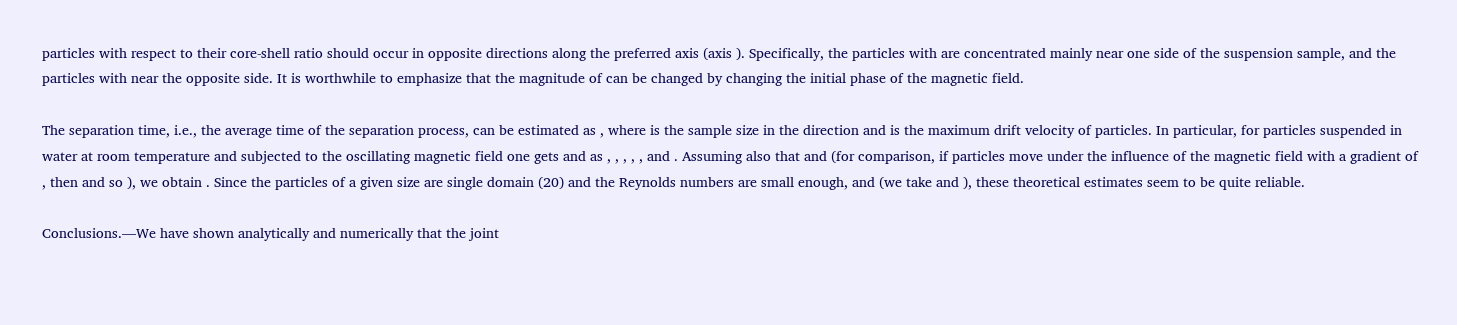particles with respect to their core-shell ratio should occur in opposite directions along the preferred axis (axis ). Specifically, the particles with are concentrated mainly near one side of the suspension sample, and the particles with near the opposite side. It is worthwhile to emphasize that the magnitude of can be changed by changing the initial phase of the magnetic field.

The separation time, i.e., the average time of the separation process, can be estimated as , where is the sample size in the direction and is the maximum drift velocity of particles. In particular, for particles suspended in water at room temperature and subjected to the oscillating magnetic field one gets and as , , , , , and . Assuming also that and (for comparison, if particles move under the influence of the magnetic field with a gradient of , then and so ), we obtain . Since the particles of a given size are single domain (20) and the Reynolds numbers are small enough, and (we take and ), these theoretical estimates seem to be quite reliable.

Conclusions.—We have shown analytically and numerically that the joint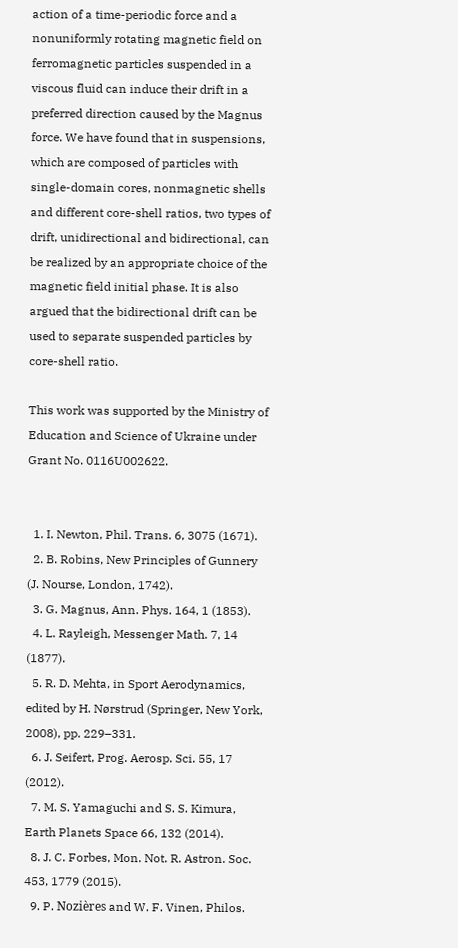action of a time-periodic force and a nonuniformly rotating magnetic field on ferromagnetic particles suspended in a viscous fluid can induce their drift in a preferred direction caused by the Magnus force. We have found that in suspensions, which are composed of particles with single-domain cores, nonmagnetic shells and different core-shell ratios, two types of drift, unidirectional and bidirectional, can be realized by an appropriate choice of the magnetic field initial phase. It is also argued that the bidirectional drift can be used to separate suspended particles by core-shell ratio.

This work was supported by the Ministry of Education and Science of Ukraine under Grant No. 0116U002622.


  1. I. Newton, Phil. Trans. 6, 3075 (1671).
  2. B. Robins, New Principles of Gunnery (J. Nourse, London, 1742).
  3. G. Magnus, Ann. Phys. 164, 1 (1853).
  4. L. Rayleigh, Messenger Math. 7, 14 (1877).
  5. R. D. Mehta, in Sport Aerodynamics, edited by H. Nørstrud (Springer, New York, 2008), pp. 229–331.
  6. J. Seifert, Prog. Aerosp. Sci. 55, 17 (2012).
  7. M. S. Yamaguchi and S. S. Kimura, Earth Planets Space 66, 132 (2014).
  8. J. C. Forbes, Mon. Not. R. Astron. Soc. 453, 1779 (2015).
  9. P. Nozières and W. F. Vinen, Philos.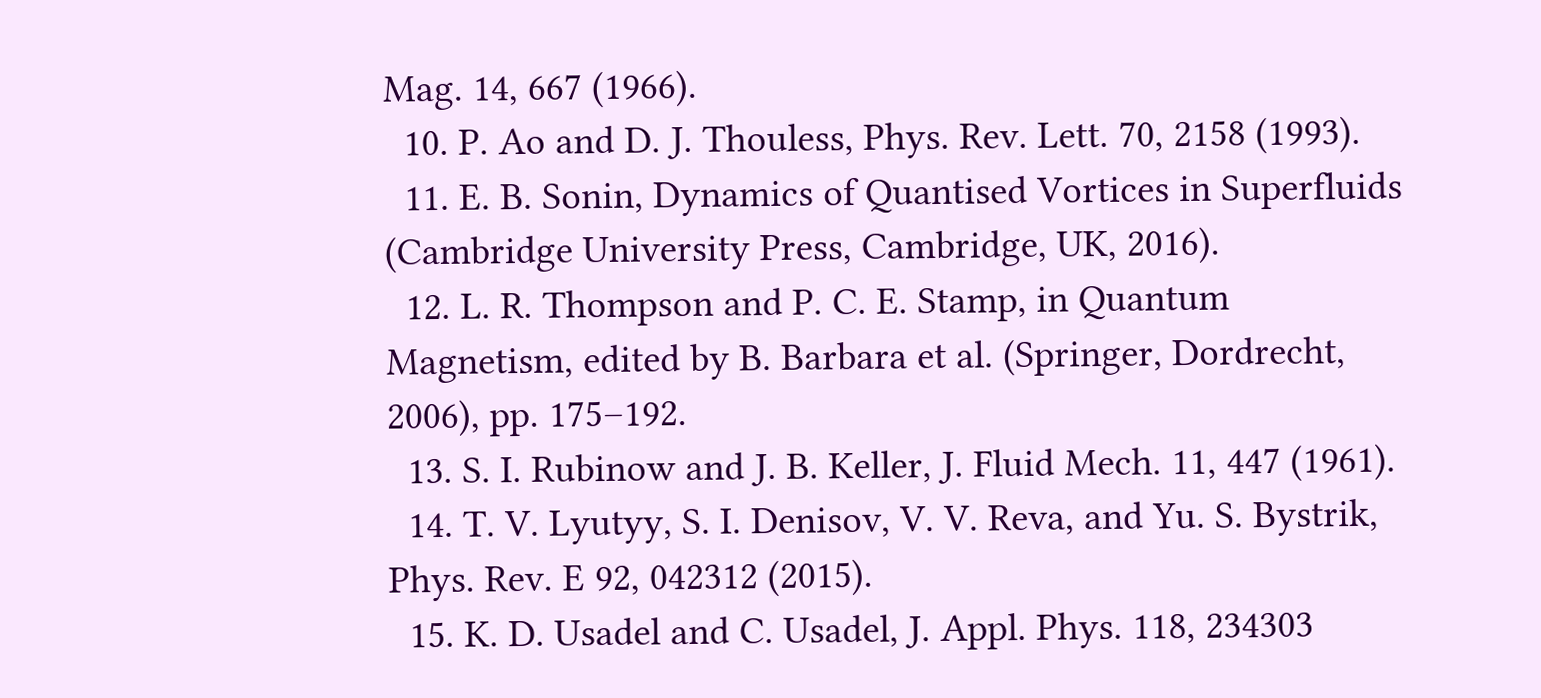Mag. 14, 667 (1966).
  10. P. Ao and D. J. Thouless, Phys. Rev. Lett. 70, 2158 (1993).
  11. E. B. Sonin, Dynamics of Quantised Vortices in Superfluids (Cambridge University Press, Cambridge, UK, 2016).
  12. L. R. Thompson and P. C. E. Stamp, in Quantum Magnetism, edited by B. Barbara et al. (Springer, Dordrecht, 2006), pp. 175–192.
  13. S. I. Rubinow and J. B. Keller, J. Fluid Mech. 11, 447 (1961).
  14. T. V. Lyutyy, S. I. Denisov, V. V. Reva, and Yu. S. Bystrik, Phys. Rev. E 92, 042312 (2015).
  15. K. D. Usadel and C. Usadel, J. Appl. Phys. 118, 234303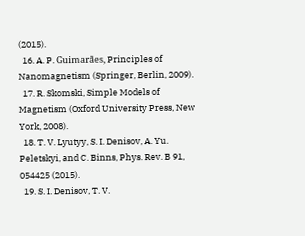(2015).
  16. A. P. Guimarães, Principles of Nanomagnetism (Springer, Berlin, 2009).
  17. R. Skomski, Simple Models of Magnetism (Oxford University Press, New York, 2008).
  18. T. V. Lyutyy, S. I. Denisov, A. Yu. Peletskyi, and C. Binns, Phys. Rev. B 91, 054425 (2015).
  19. S. I. Denisov, T. V.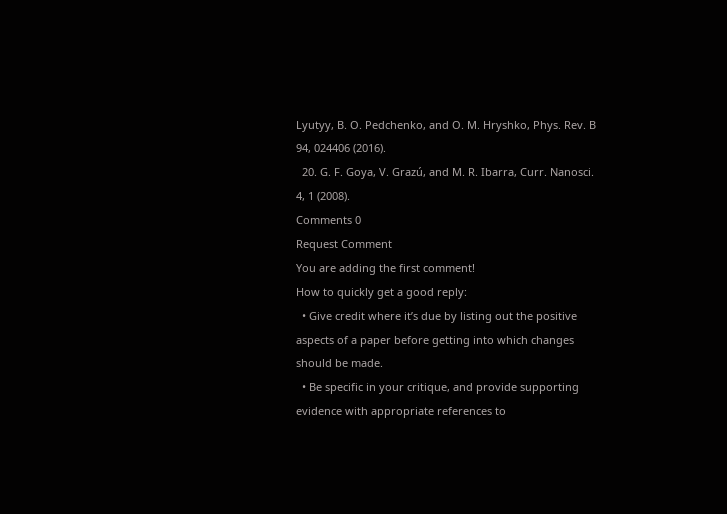Lyutyy, B. O. Pedchenko, and O. M. Hryshko, Phys. Rev. B 94, 024406 (2016).
  20. G. F. Goya, V. Grazú, and M. R. Ibarra, Curr. Nanosci. 4, 1 (2008).
Comments 0
Request Comment
You are adding the first comment!
How to quickly get a good reply:
  • Give credit where it’s due by listing out the positive aspects of a paper before getting into which changes should be made.
  • Be specific in your critique, and provide supporting evidence with appropriate references to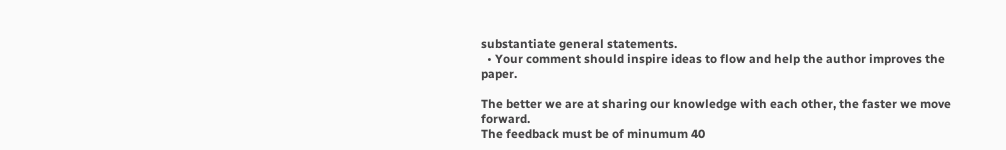substantiate general statements.
  • Your comment should inspire ideas to flow and help the author improves the paper.

The better we are at sharing our knowledge with each other, the faster we move forward.
The feedback must be of minumum 40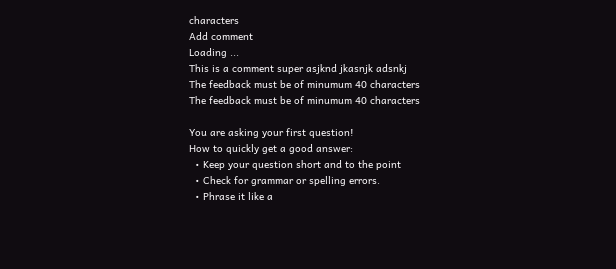characters
Add comment
Loading ...
This is a comment super asjknd jkasnjk adsnkj
The feedback must be of minumum 40 characters
The feedback must be of minumum 40 characters

You are asking your first question!
How to quickly get a good answer:
  • Keep your question short and to the point
  • Check for grammar or spelling errors.
  • Phrase it like a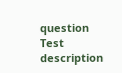question
Test description